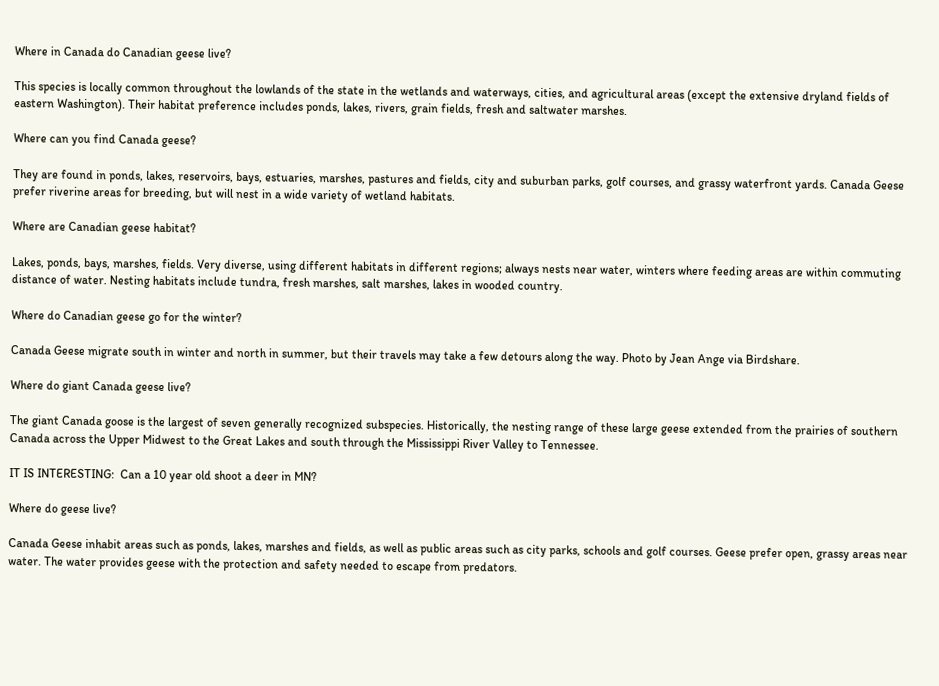Where in Canada do Canadian geese live?

This species is locally common throughout the lowlands of the state in the wetlands and waterways, cities, and agricultural areas (except the extensive dryland fields of eastern Washington). Their habitat preference includes ponds, lakes, rivers, grain fields, fresh and saltwater marshes.

Where can you find Canada geese?

They are found in ponds, lakes, reservoirs, bays, estuaries, marshes, pastures and fields, city and suburban parks, golf courses, and grassy waterfront yards. Canada Geese prefer riverine areas for breeding, but will nest in a wide variety of wetland habitats.

Where are Canadian geese habitat?

Lakes, ponds, bays, marshes, fields. Very diverse, using different habitats in different regions; always nests near water, winters where feeding areas are within commuting distance of water. Nesting habitats include tundra, fresh marshes, salt marshes, lakes in wooded country.

Where do Canadian geese go for the winter?

Canada Geese migrate south in winter and north in summer, but their travels may take a few detours along the way. Photo by Jean Ange via Birdshare.

Where do giant Canada geese live?

The giant Canada goose is the largest of seven generally recognized subspecies. Historically, the nesting range of these large geese extended from the prairies of southern Canada across the Upper Midwest to the Great Lakes and south through the Mississippi River Valley to Tennessee.

IT IS INTERESTING:  Can a 10 year old shoot a deer in MN?

Where do geese live?

Canada Geese inhabit areas such as ponds, lakes, marshes and fields, as well as public areas such as city parks, schools and golf courses. Geese prefer open, grassy areas near water. The water provides geese with the protection and safety needed to escape from predators.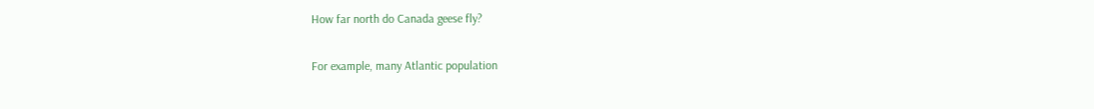How far north do Canada geese fly?

For example, many Atlantic population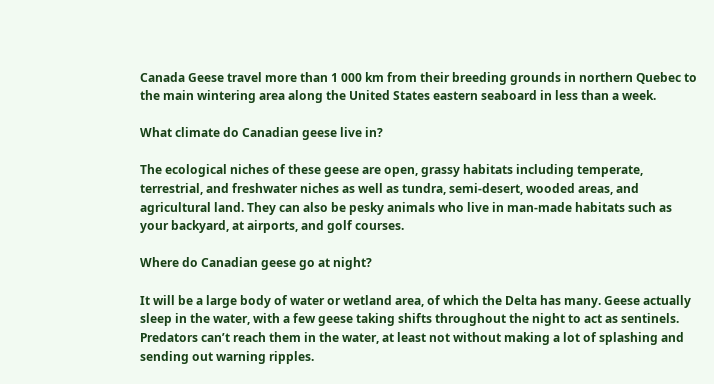Canada Geese travel more than 1 000 km from their breeding grounds in northern Quebec to the main wintering area along the United States eastern seaboard in less than a week.

What climate do Canadian geese live in?

The ecological niches of these geese are open, grassy habitats including temperate, terrestrial, and freshwater niches as well as tundra, semi-desert, wooded areas, and agricultural land. They can also be pesky animals who live in man-made habitats such as your backyard, at airports, and golf courses.

Where do Canadian geese go at night?

It will be a large body of water or wetland area, of which the Delta has many. Geese actually sleep in the water, with a few geese taking shifts throughout the night to act as sentinels. Predators can’t reach them in the water, at least not without making a lot of splashing and sending out warning ripples.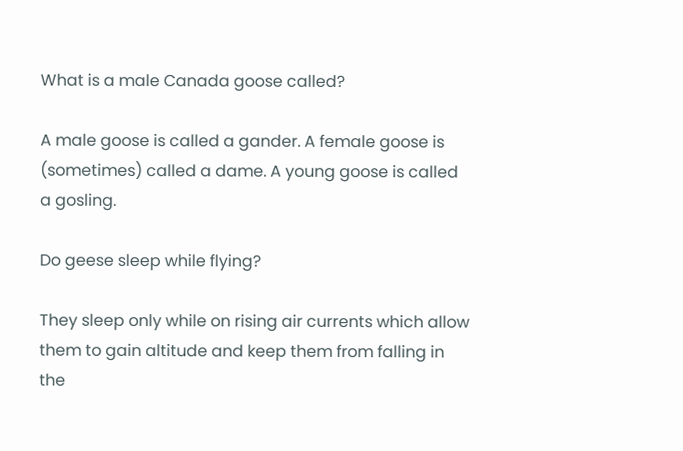What is a male Canada goose called?

A male goose is called a gander. A female goose is (sometimes) called a dame. A young goose is called a gosling.

Do geese sleep while flying?

They sleep only while on rising air currents which allow them to gain altitude and keep them from falling in the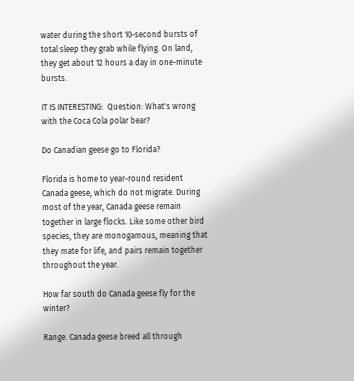water during the short 10-second bursts of total sleep they grab while flying. On land, they get about 12 hours a day in one-minute bursts.

IT IS INTERESTING:  Question: What's wrong with the Coca Cola polar bear?

Do Canadian geese go to Florida?

Florida is home to year-round resident Canada geese, which do not migrate. During most of the year, Canada geese remain together in large flocks. Like some other bird species, they are monogamous, meaning that they mate for life, and pairs remain together throughout the year.

How far south do Canada geese fly for the winter?

Range. Canada geese breed all through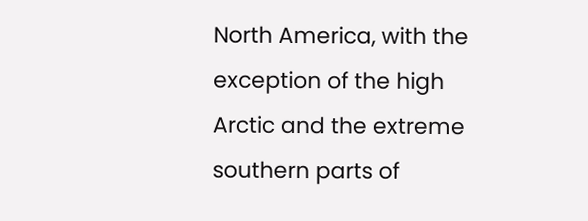North America, with the exception of the high Arctic and the extreme southern parts of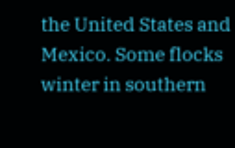the United States and Mexico. Some flocks winter in southern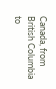Canada, from British Columbia to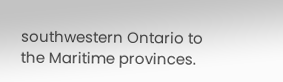southwestern Ontario to the Maritime provinces.